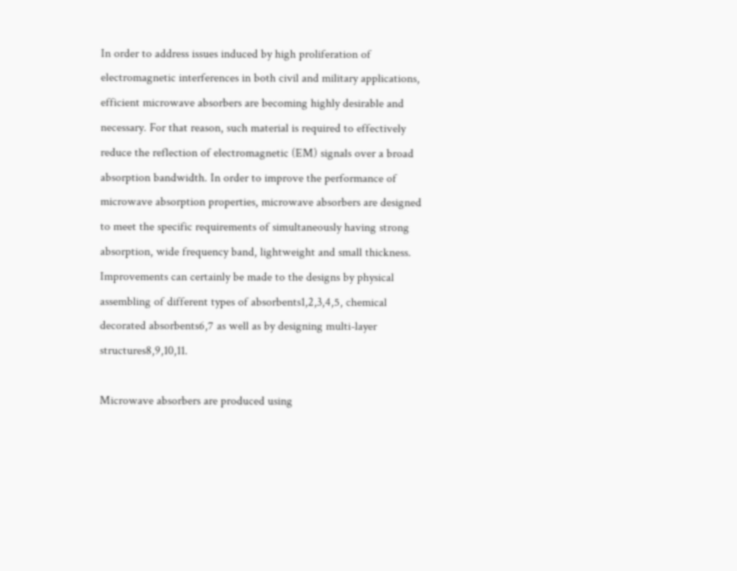In order to address issues induced by high proliferation of electromagnetic interferences in both civil and military applications, efficient microwave absorbers are becoming highly desirable and necessary. For that reason, such material is required to effectively reduce the reflection of electromagnetic (EM) signals over a broad absorption bandwidth. In order to improve the performance of microwave absorption properties, microwave absorbers are designed to meet the specific requirements of simultaneously having strong absorption, wide frequency band, lightweight and small thickness. Improvements can certainly be made to the designs by physical assembling of different types of absorbents1,2,3,4,5, chemical decorated absorbents6,7 as well as by designing multi-layer structures8,9,10,11.

Microwave absorbers are produced using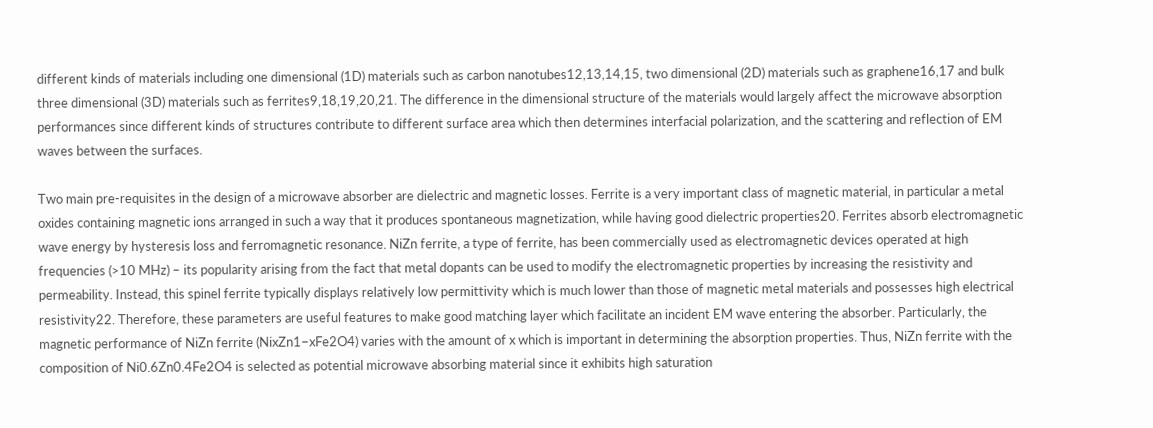different kinds of materials including one dimensional (1D) materials such as carbon nanotubes12,13,14,15, two dimensional (2D) materials such as graphene16,17 and bulk three dimensional (3D) materials such as ferrites9,18,19,20,21. The difference in the dimensional structure of the materials would largely affect the microwave absorption performances since different kinds of structures contribute to different surface area which then determines interfacial polarization, and the scattering and reflection of EM waves between the surfaces.

Two main pre-requisites in the design of a microwave absorber are dielectric and magnetic losses. Ferrite is a very important class of magnetic material, in particular a metal oxides containing magnetic ions arranged in such a way that it produces spontaneous magnetization, while having good dielectric properties20. Ferrites absorb electromagnetic wave energy by hysteresis loss and ferromagnetic resonance. NiZn ferrite, a type of ferrite, has been commercially used as electromagnetic devices operated at high frequencies (>10 MHz) – its popularity arising from the fact that metal dopants can be used to modify the electromagnetic properties by increasing the resistivity and permeability. Instead, this spinel ferrite typically displays relatively low permittivity which is much lower than those of magnetic metal materials and possesses high electrical resistivity22. Therefore, these parameters are useful features to make good matching layer which facilitate an incident EM wave entering the absorber. Particularly, the magnetic performance of NiZn ferrite (NixZn1−xFe2O4) varies with the amount of x which is important in determining the absorption properties. Thus, NiZn ferrite with the composition of Ni0.6Zn0.4Fe2O4 is selected as potential microwave absorbing material since it exhibits high saturation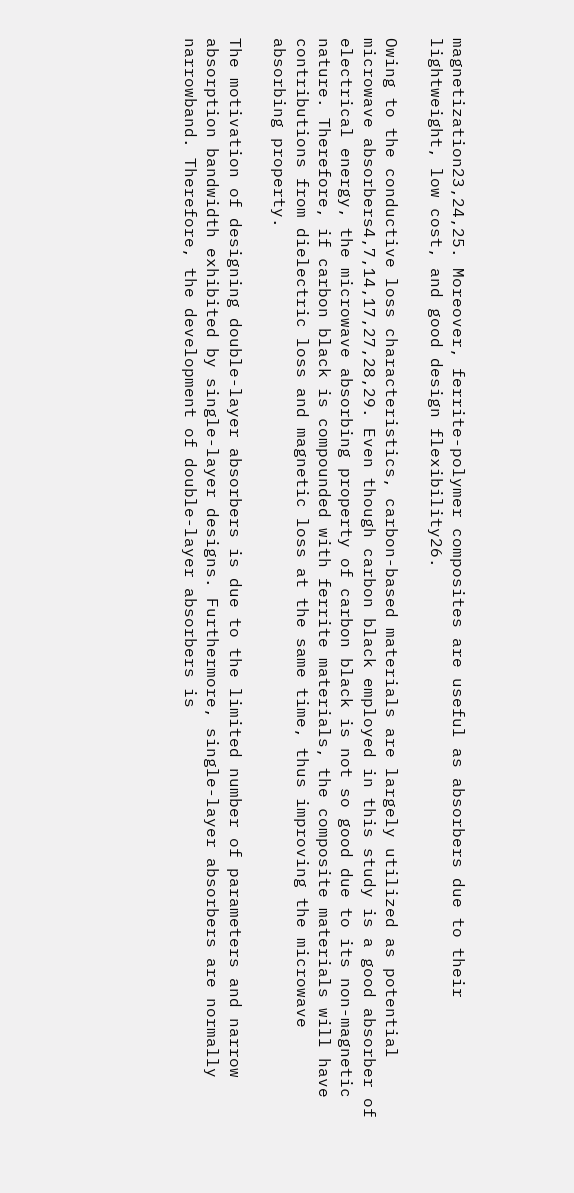magnetization23,24,25. Moreover, ferrite-polymer composites are useful as absorbers due to their lightweight, low cost, and good design flexibility26.

Owing to the conductive loss characteristics, carbon-based materials are largely utilized as potential microwave absorbers4,7,14,17,27,28,29. Even though carbon black employed in this study is a good absorber of electrical energy, the microwave absorbing property of carbon black is not so good due to its non-magnetic nature. Therefore, if carbon black is compounded with ferrite materials, the composite materials will have contributions from dielectric loss and magnetic loss at the same time, thus improving the microwave absorbing property.

The motivation of designing double-layer absorbers is due to the limited number of parameters and narrow absorption bandwidth exhibited by single-layer designs. Furthermore, single-layer absorbers are normally narrowband. Therefore, the development of double-layer absorbers is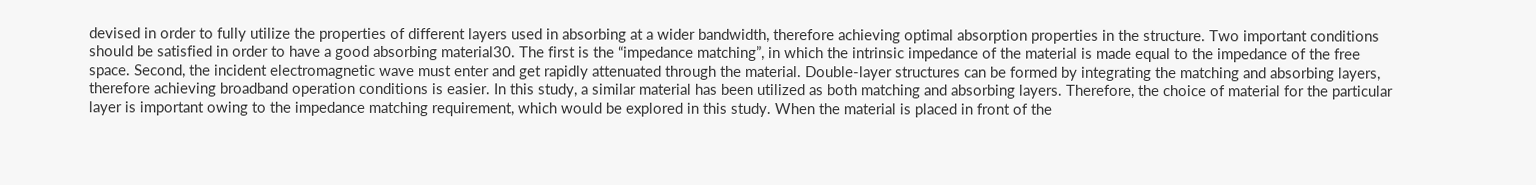devised in order to fully utilize the properties of different layers used in absorbing at a wider bandwidth, therefore achieving optimal absorption properties in the structure. Two important conditions should be satisfied in order to have a good absorbing material30. The first is the “impedance matching”, in which the intrinsic impedance of the material is made equal to the impedance of the free space. Second, the incident electromagnetic wave must enter and get rapidly attenuated through the material. Double-layer structures can be formed by integrating the matching and absorbing layers, therefore achieving broadband operation conditions is easier. In this study, a similar material has been utilized as both matching and absorbing layers. Therefore, the choice of material for the particular layer is important owing to the impedance matching requirement, which would be explored in this study. When the material is placed in front of the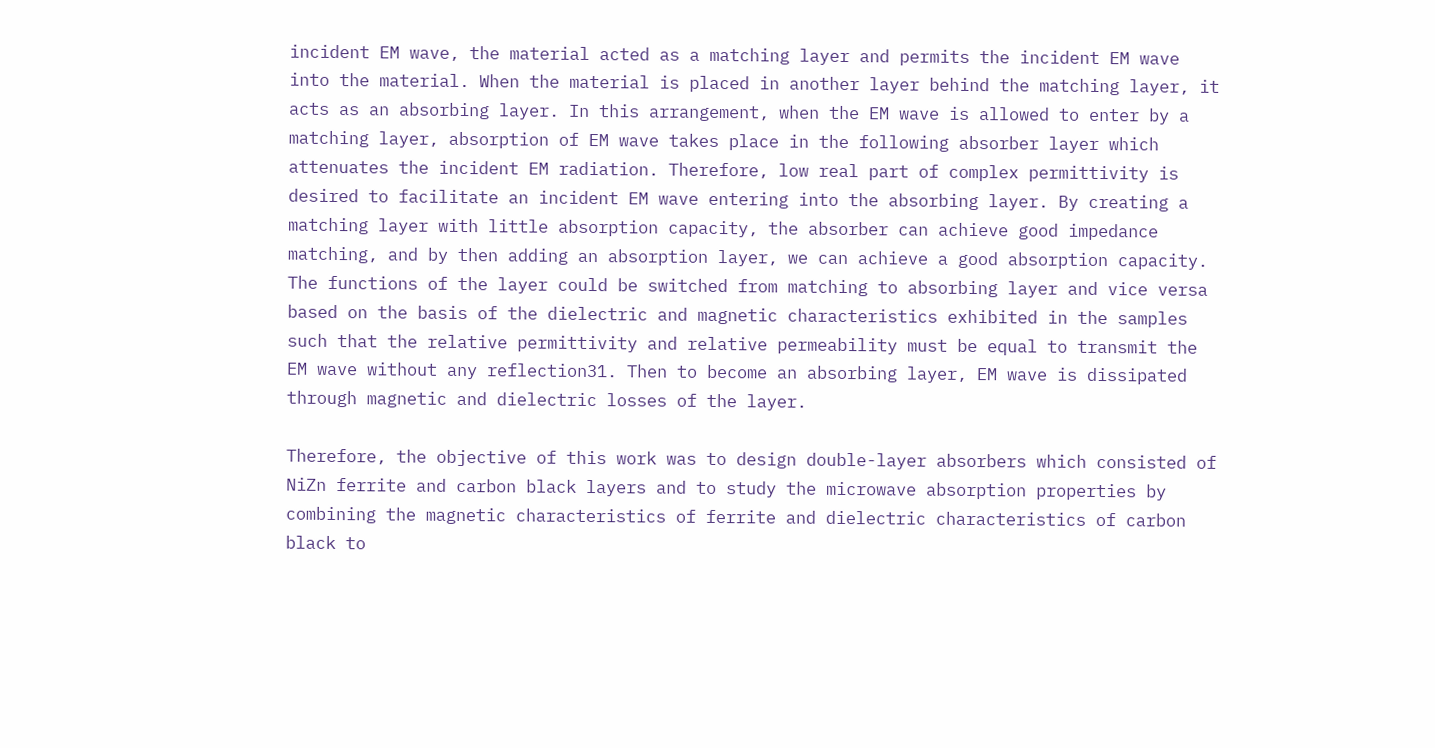incident EM wave, the material acted as a matching layer and permits the incident EM wave into the material. When the material is placed in another layer behind the matching layer, it acts as an absorbing layer. In this arrangement, when the EM wave is allowed to enter by a matching layer, absorption of EM wave takes place in the following absorber layer which attenuates the incident EM radiation. Therefore, low real part of complex permittivity is desired to facilitate an incident EM wave entering into the absorbing layer. By creating a matching layer with little absorption capacity, the absorber can achieve good impedance matching, and by then adding an absorption layer, we can achieve a good absorption capacity. The functions of the layer could be switched from matching to absorbing layer and vice versa based on the basis of the dielectric and magnetic characteristics exhibited in the samples such that the relative permittivity and relative permeability must be equal to transmit the EM wave without any reflection31. Then to become an absorbing layer, EM wave is dissipated through magnetic and dielectric losses of the layer.

Therefore, the objective of this work was to design double-layer absorbers which consisted of NiZn ferrite and carbon black layers and to study the microwave absorption properties by combining the magnetic characteristics of ferrite and dielectric characteristics of carbon black to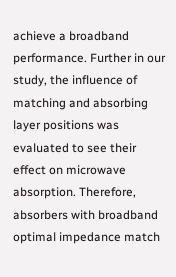achieve a broadband performance. Further in our study, the influence of matching and absorbing layer positions was evaluated to see their effect on microwave absorption. Therefore, absorbers with broadband optimal impedance match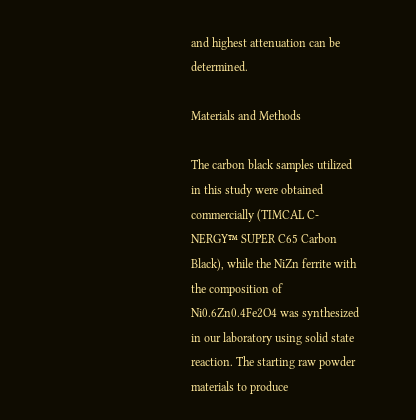and highest attenuation can be determined.

Materials and Methods

The carbon black samples utilized in this study were obtained commercially (TIMCAL C-NERGY™ SUPER C65 Carbon Black), while the NiZn ferrite with the composition of Ni0.6Zn0.4Fe2O4 was synthesized in our laboratory using solid state reaction. The starting raw powder materials to produce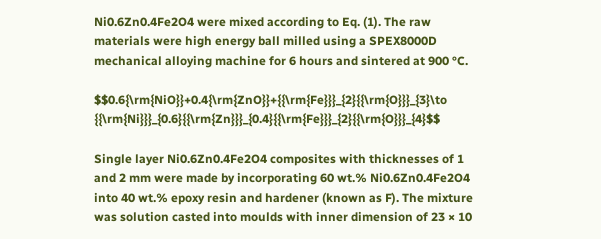Ni0.6Zn0.4Fe2O4 were mixed according to Eq. (1). The raw materials were high energy ball milled using a SPEX8000D mechanical alloying machine for 6 hours and sintered at 900 °C.

$$0.6{\rm{NiO}}+0.4{\rm{ZnO}}+{{\rm{Fe}}}_{2}{{\rm{O}}}_{3}\to {{\rm{Ni}}}_{0.6}{{\rm{Zn}}}_{0.4}{{\rm{Fe}}}_{2}{{\rm{O}}}_{4}$$

Single layer Ni0.6Zn0.4Fe2O4 composites with thicknesses of 1 and 2 mm were made by incorporating 60 wt.% Ni0.6Zn0.4Fe2O4 into 40 wt.% epoxy resin and hardener (known as F). The mixture was solution casted into moulds with inner dimension of 23 × 10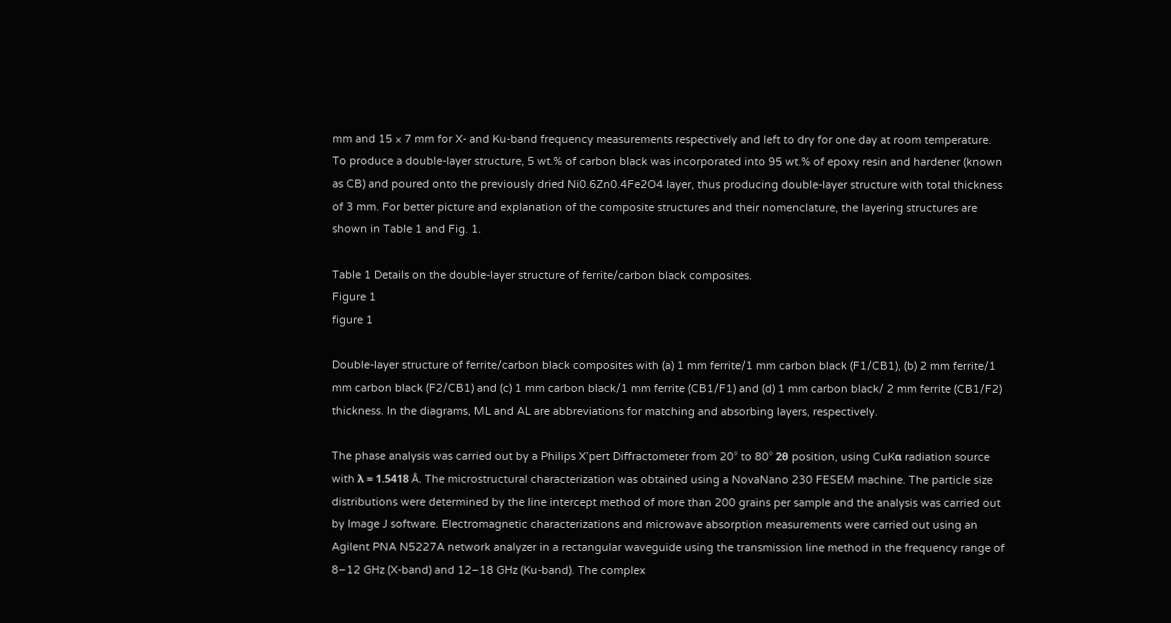mm and 15 × 7 mm for X- and Ku-band frequency measurements respectively and left to dry for one day at room temperature. To produce a double-layer structure, 5 wt.% of carbon black was incorporated into 95 wt.% of epoxy resin and hardener (known as CB) and poured onto the previously dried Ni0.6Zn0.4Fe2O4 layer, thus producing double-layer structure with total thickness of 3 mm. For better picture and explanation of the composite structures and their nomenclature, the layering structures are shown in Table 1 and Fig. 1.

Table 1 Details on the double-layer structure of ferrite/carbon black composites.
Figure 1
figure 1

Double-layer structure of ferrite/carbon black composites with (a) 1 mm ferrite/1 mm carbon black (F1/CB1), (b) 2 mm ferrite/1 mm carbon black (F2/CB1) and (c) 1 mm carbon black/1 mm ferrite (CB1/F1) and (d) 1 mm carbon black/ 2 mm ferrite (CB1/F2) thickness. In the diagrams, ML and AL are abbreviations for matching and absorbing layers, respectively.

The phase analysis was carried out by a Philips X’pert Diffractometer from 20° to 80° 2θ position, using CuKα radiation source with λ = 1.5418 Å. The microstructural characterization was obtained using a NovaNano 230 FESEM machine. The particle size distributions were determined by the line intercept method of more than 200 grains per sample and the analysis was carried out by Image J software. Electromagnetic characterizations and microwave absorption measurements were carried out using an Agilent PNA N5227A network analyzer in a rectangular waveguide using the transmission line method in the frequency range of 8–12 GHz (X-band) and 12–18 GHz (Ku-band). The complex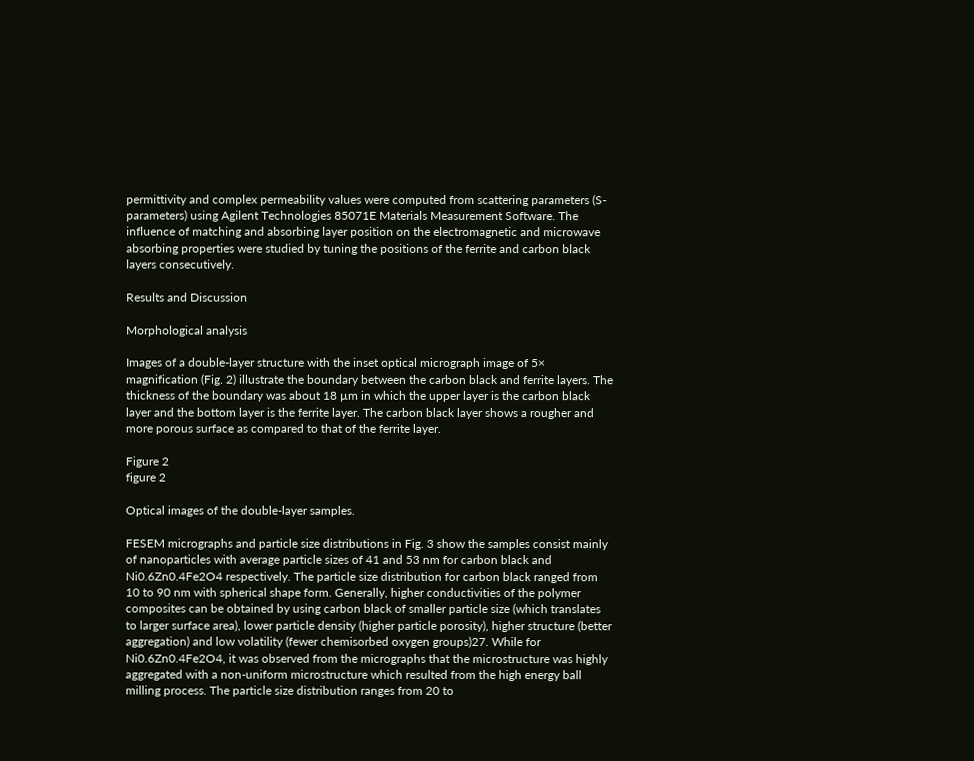permittivity and complex permeability values were computed from scattering parameters (S-parameters) using Agilent Technologies 85071E Materials Measurement Software. The influence of matching and absorbing layer position on the electromagnetic and microwave absorbing properties were studied by tuning the positions of the ferrite and carbon black layers consecutively.

Results and Discussion

Morphological analysis

Images of a double-layer structure with the inset optical micrograph image of 5× magnification (Fig. 2) illustrate the boundary between the carbon black and ferrite layers. The thickness of the boundary was about 18 µm in which the upper layer is the carbon black layer and the bottom layer is the ferrite layer. The carbon black layer shows a rougher and more porous surface as compared to that of the ferrite layer.

Figure 2
figure 2

Optical images of the double-layer samples.

FESEM micrographs and particle size distributions in Fig. 3 show the samples consist mainly of nanoparticles with average particle sizes of 41 and 53 nm for carbon black and Ni0.6Zn0.4Fe2O4 respectively. The particle size distribution for carbon black ranged from 10 to 90 nm with spherical shape form. Generally, higher conductivities of the polymer composites can be obtained by using carbon black of smaller particle size (which translates to larger surface area), lower particle density (higher particle porosity), higher structure (better aggregation) and low volatility (fewer chemisorbed oxygen groups)27. While for Ni0.6Zn0.4Fe2O4, it was observed from the micrographs that the microstructure was highly aggregated with a non-uniform microstructure which resulted from the high energy ball milling process. The particle size distribution ranges from 20 to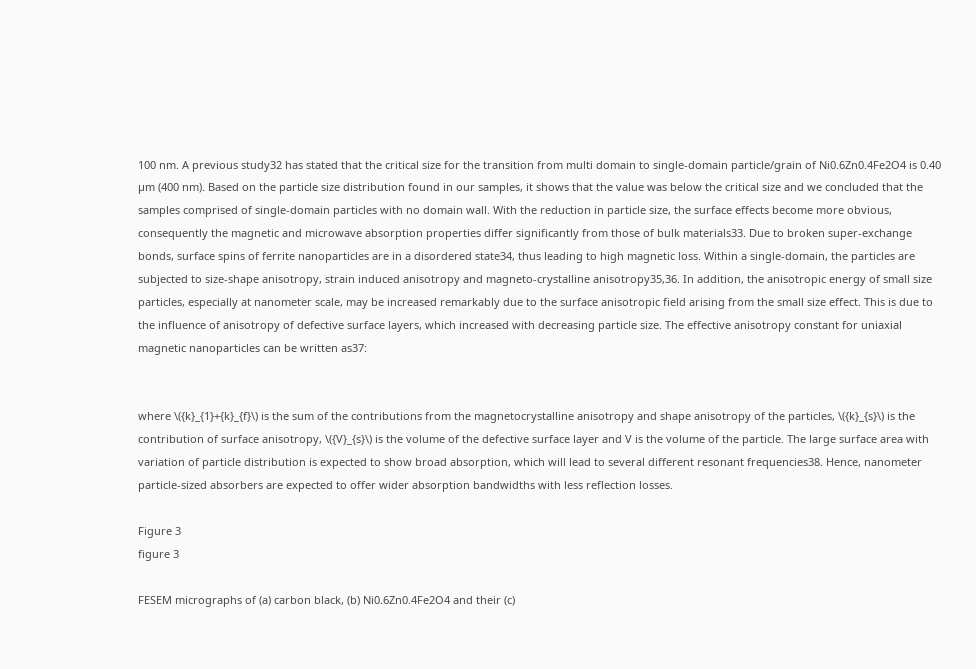100 nm. A previous study32 has stated that the critical size for the transition from multi domain to single-domain particle/grain of Ni0.6Zn0.4Fe2O4 is 0.40 µm (400 nm). Based on the particle size distribution found in our samples, it shows that the value was below the critical size and we concluded that the samples comprised of single-domain particles with no domain wall. With the reduction in particle size, the surface effects become more obvious, consequently the magnetic and microwave absorption properties differ significantly from those of bulk materials33. Due to broken super-exchange bonds, surface spins of ferrite nanoparticles are in a disordered state34, thus leading to high magnetic loss. Within a single-domain, the particles are subjected to size-shape anisotropy, strain induced anisotropy and magneto-crystalline anisotropy35,36. In addition, the anisotropic energy of small size particles, especially at nanometer scale, may be increased remarkably due to the surface anisotropic field arising from the small size effect. This is due to the influence of anisotropy of defective surface layers, which increased with decreasing particle size. The effective anisotropy constant for uniaxial magnetic nanoparticles can be written as37:


where \({k}_{1}+{k}_{f}\) is the sum of the contributions from the magnetocrystalline anisotropy and shape anisotropy of the particles, \({k}_{s}\) is the contribution of surface anisotropy, \({V}_{s}\) is the volume of the defective surface layer and V is the volume of the particle. The large surface area with variation of particle distribution is expected to show broad absorption, which will lead to several different resonant frequencies38. Hence, nanometer particle-sized absorbers are expected to offer wider absorption bandwidths with less reflection losses.

Figure 3
figure 3

FESEM micrographs of (a) carbon black, (b) Ni0.6Zn0.4Fe2O4 and their (c)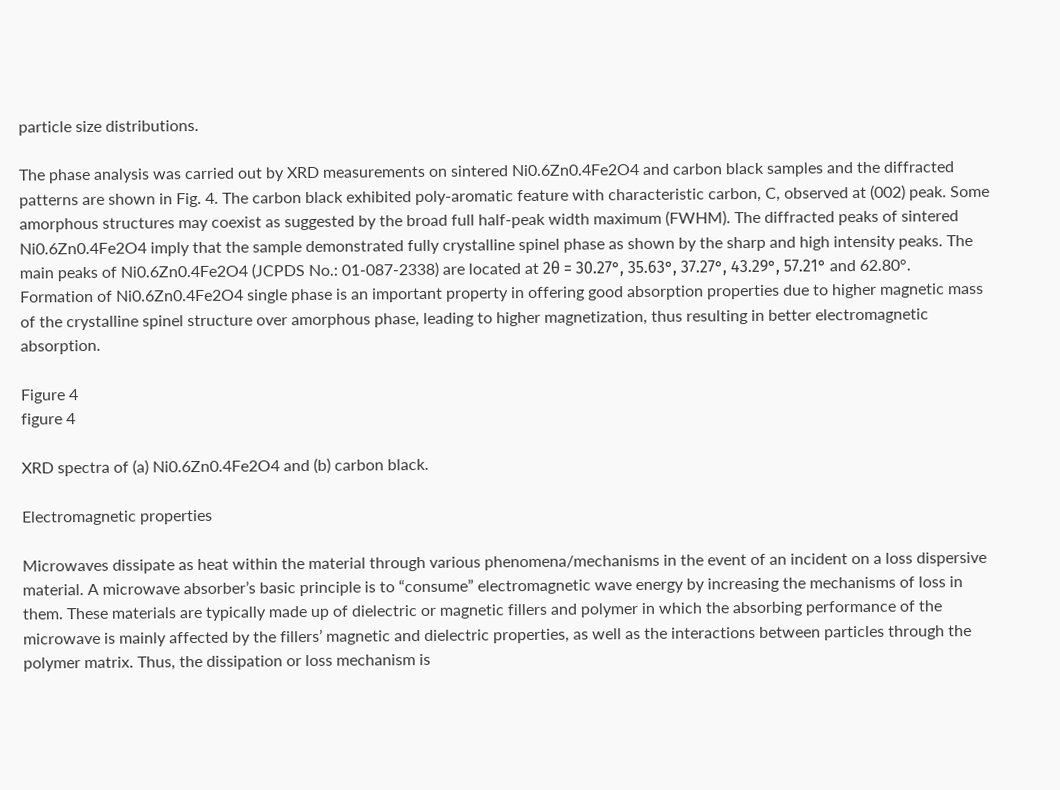particle size distributions.

The phase analysis was carried out by XRD measurements on sintered Ni0.6Zn0.4Fe2O4 and carbon black samples and the diffracted patterns are shown in Fig. 4. The carbon black exhibited poly-aromatic feature with characteristic carbon, C, observed at (002) peak. Some amorphous structures may coexist as suggested by the broad full half-peak width maximum (FWHM). The diffracted peaks of sintered Ni0.6Zn0.4Fe2O4 imply that the sample demonstrated fully crystalline spinel phase as shown by the sharp and high intensity peaks. The main peaks of Ni0.6Zn0.4Fe2O4 (JCPDS No.: 01-087-2338) are located at 2θ = 30.27°, 35.63°, 37.27°, 43.29°, 57.21° and 62.80°. Formation of Ni0.6Zn0.4Fe2O4 single phase is an important property in offering good absorption properties due to higher magnetic mass of the crystalline spinel structure over amorphous phase, leading to higher magnetization, thus resulting in better electromagnetic absorption.

Figure 4
figure 4

XRD spectra of (a) Ni0.6Zn0.4Fe2O4 and (b) carbon black.

Electromagnetic properties

Microwaves dissipate as heat within the material through various phenomena/mechanisms in the event of an incident on a loss dispersive material. A microwave absorber’s basic principle is to “consume” electromagnetic wave energy by increasing the mechanisms of loss in them. These materials are typically made up of dielectric or magnetic fillers and polymer in which the absorbing performance of the microwave is mainly affected by the fillers’ magnetic and dielectric properties, as well as the interactions between particles through the polymer matrix. Thus, the dissipation or loss mechanism is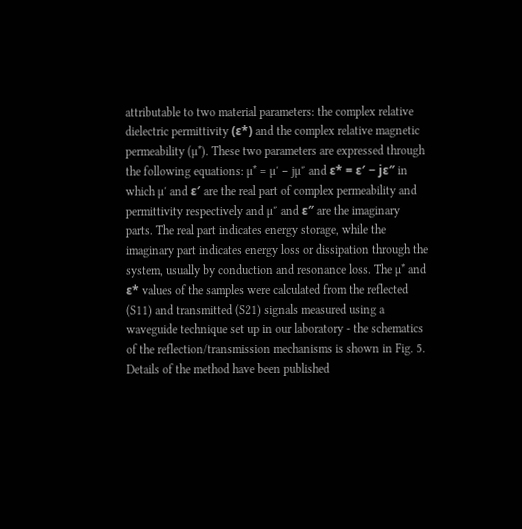attributable to two material parameters: the complex relative dielectric permittivity (ε*) and the complex relative magnetic permeability (µ*). These two parameters are expressed through the following equations: µ* = µ′ − jµ″ and ε* = ε′ − jε″ in which µ′ and ε′ are the real part of complex permeability and permittivity respectively and µ″ and ε″ are the imaginary parts. The real part indicates energy storage, while the imaginary part indicates energy loss or dissipation through the system, usually by conduction and resonance loss. The µ* and ε* values of the samples were calculated from the reflected (S11) and transmitted (S21) signals measured using a waveguide technique set up in our laboratory - the schematics of the reflection/transmission mechanisms is shown in Fig. 5. Details of the method have been published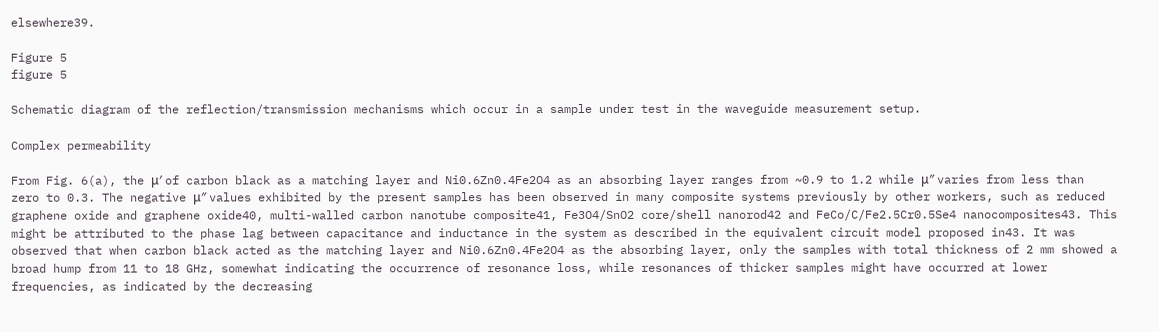elsewhere39.

Figure 5
figure 5

Schematic diagram of the reflection/transmission mechanisms which occur in a sample under test in the waveguide measurement setup.

Complex permeability

From Fig. 6(a), the μ′ of carbon black as a matching layer and Ni0.6Zn0.4Fe2O4 as an absorbing layer ranges from ~0.9 to 1.2 while μ″ varies from less than zero to 0.3. The negative μ″ values exhibited by the present samples has been observed in many composite systems previously by other workers, such as reduced graphene oxide and graphene oxide40, multi-walled carbon nanotube composite41, Fe3O4/SnO2 core/shell nanorod42 and FeCo/C/Fe2.5Cr0.5Se4 nanocomposites43. This might be attributed to the phase lag between capacitance and inductance in the system as described in the equivalent circuit model proposed in43. It was observed that when carbon black acted as the matching layer and Ni0.6Zn0.4Fe2O4 as the absorbing layer, only the samples with total thickness of 2 mm showed a broad hump from 11 to 18 GHz, somewhat indicating the occurrence of resonance loss, while resonances of thicker samples might have occurred at lower frequencies, as indicated by the decreasing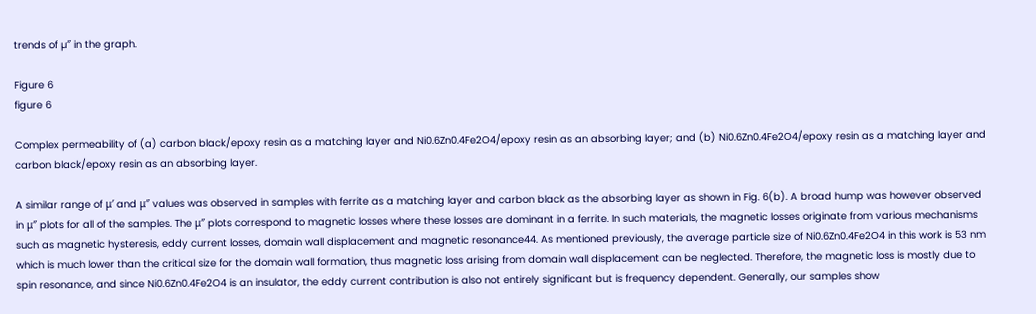trends of µ″ in the graph.

Figure 6
figure 6

Complex permeability of (a) carbon black/epoxy resin as a matching layer and Ni0.6Zn0.4Fe2O4/epoxy resin as an absorbing layer; and (b) Ni0.6Zn0.4Fe2O4/epoxy resin as a matching layer and carbon black/epoxy resin as an absorbing layer.

A similar range of μ′ and μ″ values was observed in samples with ferrite as a matching layer and carbon black as the absorbing layer as shown in Fig. 6(b). A broad hump was however observed in μ″ plots for all of the samples. The μ″ plots correspond to magnetic losses where these losses are dominant in a ferrite. In such materials, the magnetic losses originate from various mechanisms such as magnetic hysteresis, eddy current losses, domain wall displacement and magnetic resonance44. As mentioned previously, the average particle size of Ni0.6Zn0.4Fe2O4 in this work is 53 nm which is much lower than the critical size for the domain wall formation, thus magnetic loss arising from domain wall displacement can be neglected. Therefore, the magnetic loss is mostly due to spin resonance, and since Ni0.6Zn0.4Fe2O4 is an insulator, the eddy current contribution is also not entirely significant but is frequency dependent. Generally, our samples show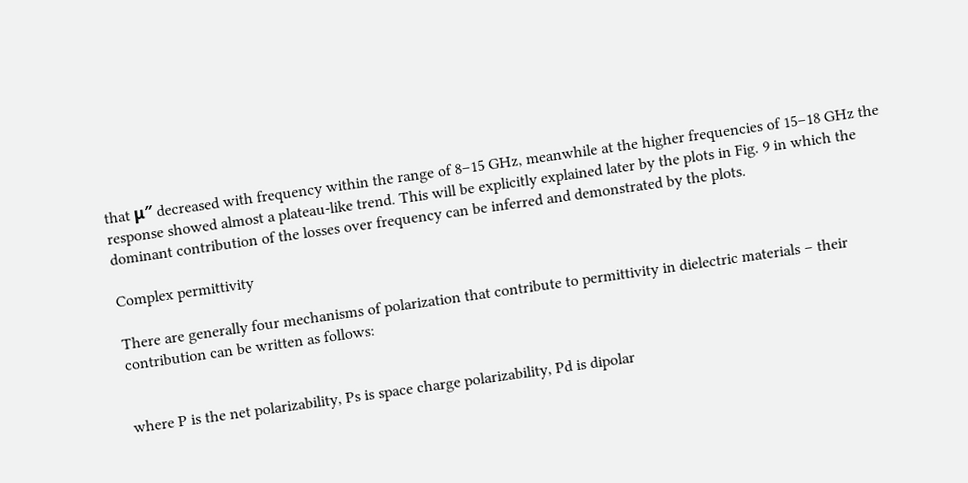that μ″ decreased with frequency within the range of 8–15 GHz, meanwhile at the higher frequencies of 15–18 GHz the response showed almost a plateau-like trend. This will be explicitly explained later by the plots in Fig. 9 in which the dominant contribution of the losses over frequency can be inferred and demonstrated by the plots.

Complex permittivity

There are generally four mechanisms of polarization that contribute to permittivity in dielectric materials – their contribution can be written as follows:


where P is the net polarizability, Ps is space charge polarizability, Pd is dipolar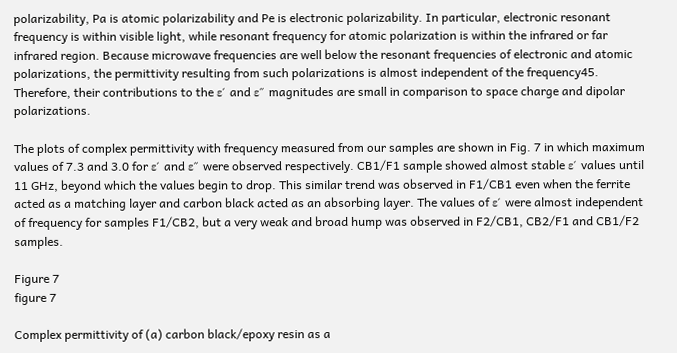polarizability, Pa is atomic polarizability and Pe is electronic polarizability. In particular, electronic resonant frequency is within visible light, while resonant frequency for atomic polarization is within the infrared or far infrared region. Because microwave frequencies are well below the resonant frequencies of electronic and atomic polarizations, the permittivity resulting from such polarizations is almost independent of the frequency45. Therefore, their contributions to the ε′ and ε″ magnitudes are small in comparison to space charge and dipolar polarizations.

The plots of complex permittivity with frequency measured from our samples are shown in Fig. 7 in which maximum values of 7.3 and 3.0 for ε′ and ε″ were observed respectively. CB1/F1 sample showed almost stable ε′ values until 11 GHz, beyond which the values begin to drop. This similar trend was observed in F1/CB1 even when the ferrite acted as a matching layer and carbon black acted as an absorbing layer. The values of ε′ were almost independent of frequency for samples F1/CB2, but a very weak and broad hump was observed in F2/CB1, CB2/F1 and CB1/F2 samples.

Figure 7
figure 7

Complex permittivity of (a) carbon black/epoxy resin as a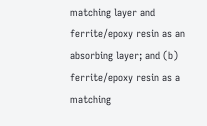matching layer and ferrite/epoxy resin as an absorbing layer; and (b) ferrite/epoxy resin as a matching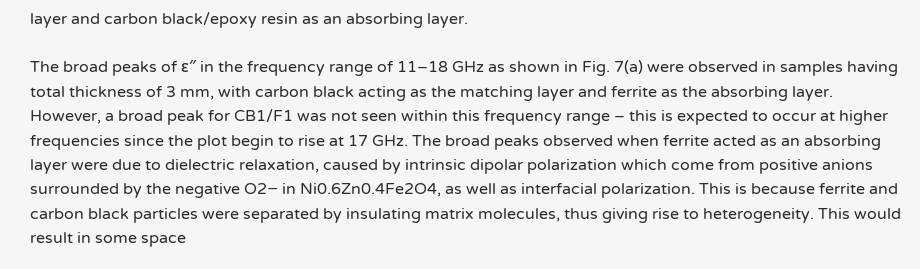layer and carbon black/epoxy resin as an absorbing layer.

The broad peaks of ε″ in the frequency range of 11–18 GHz as shown in Fig. 7(a) were observed in samples having total thickness of 3 mm, with carbon black acting as the matching layer and ferrite as the absorbing layer. However, a broad peak for CB1/F1 was not seen within this frequency range – this is expected to occur at higher frequencies since the plot begin to rise at 17 GHz. The broad peaks observed when ferrite acted as an absorbing layer were due to dielectric relaxation, caused by intrinsic dipolar polarization which come from positive anions surrounded by the negative O2− in Ni0.6Zn0.4Fe2O4, as well as interfacial polarization. This is because ferrite and carbon black particles were separated by insulating matrix molecules, thus giving rise to heterogeneity. This would result in some space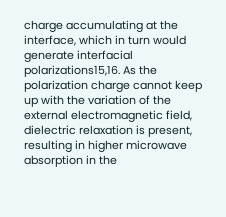charge accumulating at the interface, which in turn would generate interfacial polarizations15,16. As the polarization charge cannot keep up with the variation of the external electromagnetic field, dielectric relaxation is present, resulting in higher microwave absorption in the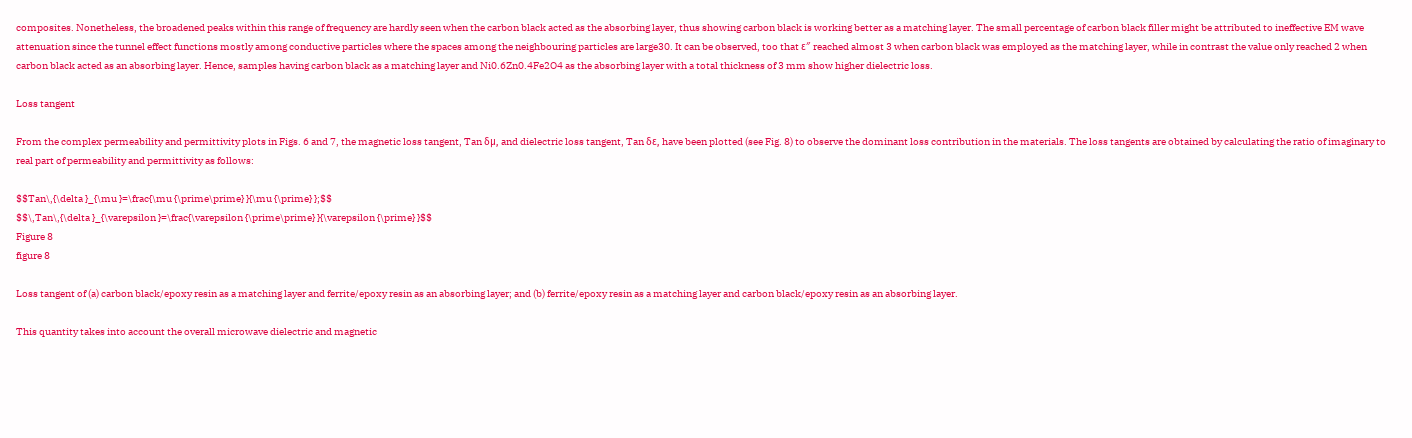composites. Nonetheless, the broadened peaks within this range of frequency are hardly seen when the carbon black acted as the absorbing layer, thus showing carbon black is working better as a matching layer. The small percentage of carbon black filler might be attributed to ineffective EM wave attenuation since the tunnel effect functions mostly among conductive particles where the spaces among the neighbouring particles are large30. It can be observed, too that ε″ reached almost 3 when carbon black was employed as the matching layer, while in contrast the value only reached 2 when carbon black acted as an absorbing layer. Hence, samples having carbon black as a matching layer and Ni0.6Zn0.4Fe2O4 as the absorbing layer with a total thickness of 3 mm show higher dielectric loss.

Loss tangent

From the complex permeability and permittivity plots in Figs. 6 and 7, the magnetic loss tangent, Tan δµ, and dielectric loss tangent, Tan δε, have been plotted (see Fig. 8) to observe the dominant loss contribution in the materials. The loss tangents are obtained by calculating the ratio of imaginary to real part of permeability and permittivity as follows:

$$Tan\,{\delta }_{\mu }=\frac{\mu {\prime\prime} }{\mu {\prime} };$$
$$\,Tan\,{\delta }_{\varepsilon }=\frac{\varepsilon {\prime\prime} }{\varepsilon {\prime} }$$
Figure 8
figure 8

Loss tangent of (a) carbon black/epoxy resin as a matching layer and ferrite/epoxy resin as an absorbing layer; and (b) ferrite/epoxy resin as a matching layer and carbon black/epoxy resin as an absorbing layer.

This quantity takes into account the overall microwave dielectric and magnetic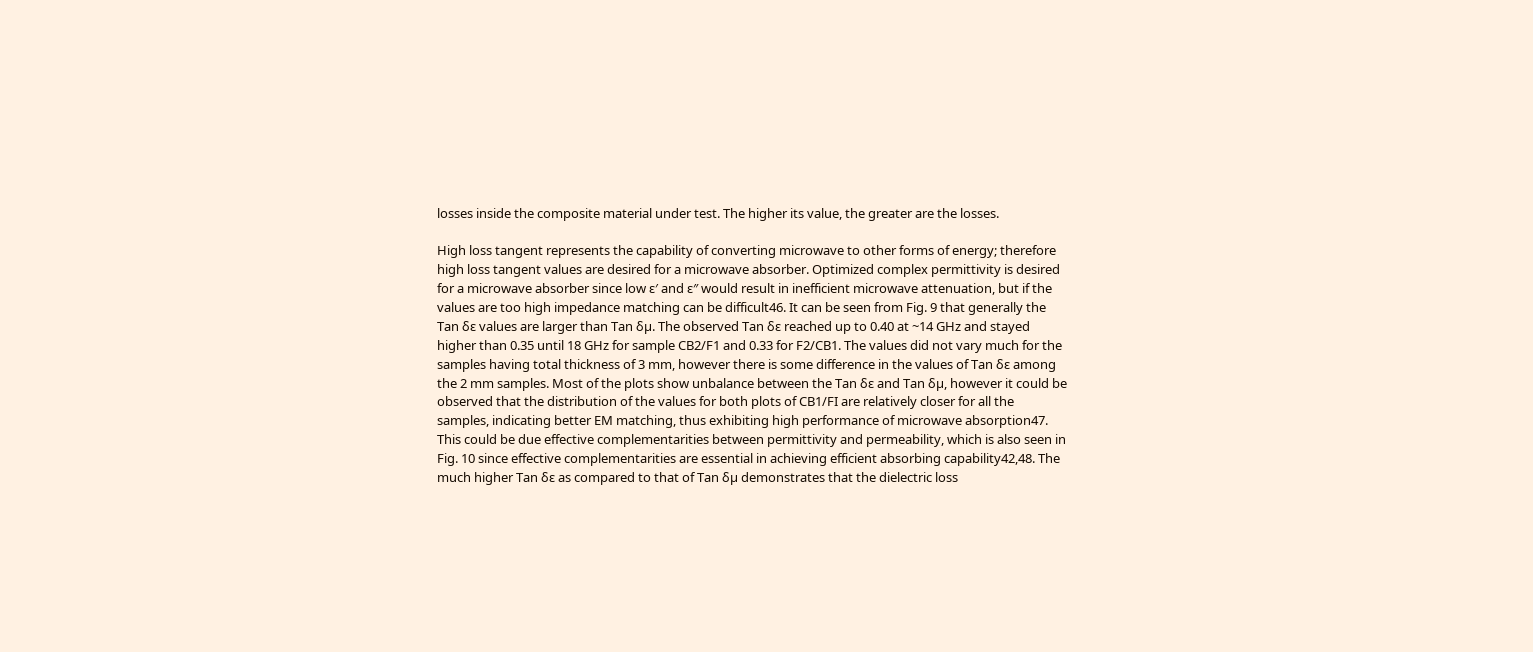losses inside the composite material under test. The higher its value, the greater are the losses.

High loss tangent represents the capability of converting microwave to other forms of energy; therefore high loss tangent values are desired for a microwave absorber. Optimized complex permittivity is desired for a microwave absorber since low ε′ and ε″ would result in inefficient microwave attenuation, but if the values are too high impedance matching can be difficult46. It can be seen from Fig. 9 that generally the Tan δε values are larger than Tan δµ. The observed Tan δε reached up to 0.40 at ~14 GHz and stayed higher than 0.35 until 18 GHz for sample CB2/F1 and 0.33 for F2/CB1. The values did not vary much for the samples having total thickness of 3 mm, however there is some difference in the values of Tan δε among the 2 mm samples. Most of the plots show unbalance between the Tan δε and Tan δµ, however it could be observed that the distribution of the values for both plots of CB1/FI are relatively closer for all the samples, indicating better EM matching, thus exhibiting high performance of microwave absorption47. This could be due effective complementarities between permittivity and permeability, which is also seen in Fig. 10 since effective complementarities are essential in achieving efficient absorbing capability42,48. The much higher Tan δε as compared to that of Tan δµ demonstrates that the dielectric loss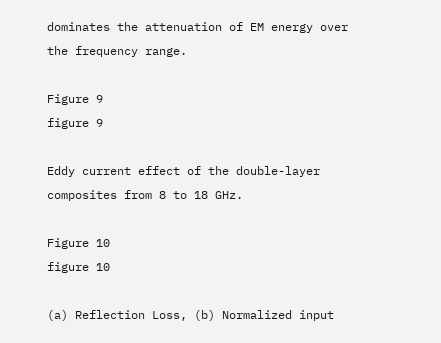dominates the attenuation of EM energy over the frequency range.

Figure 9
figure 9

Eddy current effect of the double-layer composites from 8 to 18 GHz.

Figure 10
figure 10

(a) Reflection Loss, (b) Normalized input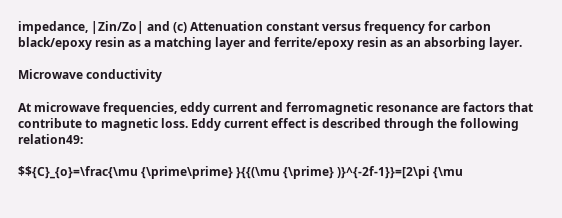impedance, |Zin/Zo| and (c) Attenuation constant versus frequency for carbon black/epoxy resin as a matching layer and ferrite/epoxy resin as an absorbing layer.

Microwave conductivity

At microwave frequencies, eddy current and ferromagnetic resonance are factors that contribute to magnetic loss. Eddy current effect is described through the following relation49:

$${C}_{o}=\frac{\mu {\prime\prime} }{{(\mu {\prime} )}^{-2f-1}}=[2\pi {\mu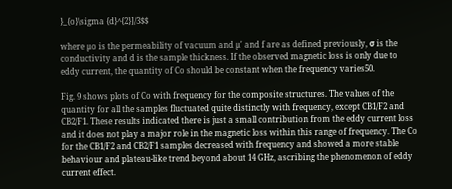}_{o}\sigma {d}^{2}]/3$$

where µo is the permeability of vacuum and µ′ and f are as defined previously, σ is the conductivity and d is the sample thickness. If the observed magnetic loss is only due to eddy current, the quantity of Co should be constant when the frequency varies50.

Fig. 9 shows plots of Co with frequency for the composite structures. The values of the quantity for all the samples fluctuated quite distinctly with frequency, except CB1/F2 and CB2/F1. These results indicated there is just a small contribution from the eddy current loss and it does not play a major role in the magnetic loss within this range of frequency. The Co for the CB1/F2 and CB2/F1 samples decreased with frequency and showed a more stable behaviour and plateau-like trend beyond about 14 GHz, ascribing the phenomenon of eddy current effect.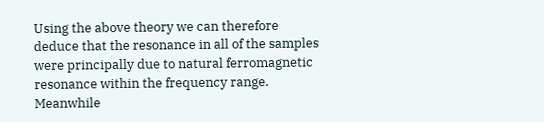Using the above theory we can therefore deduce that the resonance in all of the samples were principally due to natural ferromagnetic resonance within the frequency range. Meanwhile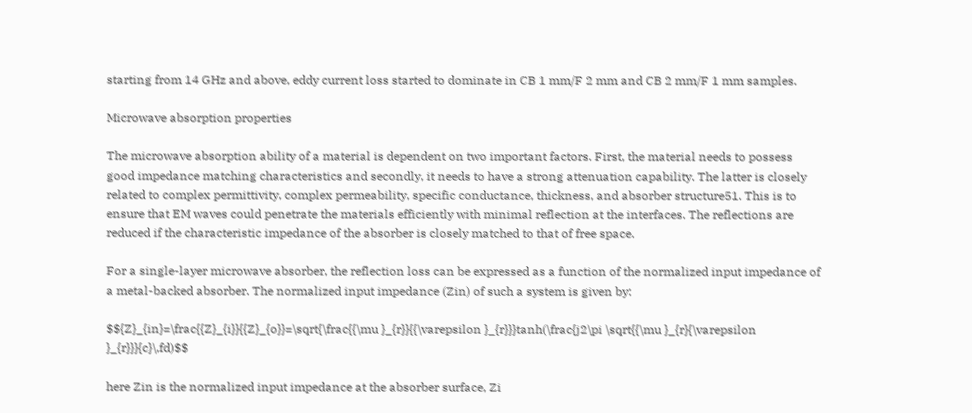starting from 14 GHz and above, eddy current loss started to dominate in CB 1 mm/F 2 mm and CB 2 mm/F 1 mm samples.

Microwave absorption properties

The microwave absorption ability of a material is dependent on two important factors. First, the material needs to possess good impedance matching characteristics and secondly, it needs to have a strong attenuation capability. The latter is closely related to complex permittivity, complex permeability, specific conductance, thickness, and absorber structure51. This is to ensure that EM waves could penetrate the materials efficiently with minimal reflection at the interfaces. The reflections are reduced if the characteristic impedance of the absorber is closely matched to that of free space.

For a single-layer microwave absorber, the reflection loss can be expressed as a function of the normalized input impedance of a metal-backed absorber. The normalized input impedance (Zin) of such a system is given by:

$${Z}_{in}=\frac{{Z}_{i}}{{Z}_{o}}=\sqrt{\frac{{\mu }_{r}}{{\varepsilon }_{r}}}tanh(\frac{j2\pi \sqrt{{\mu }_{r}{\varepsilon }_{r}}}{c}\,fd)$$

here Zin is the normalized input impedance at the absorber surface, Zi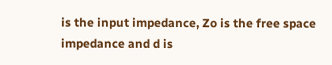is the input impedance, Zo is the free space impedance and d is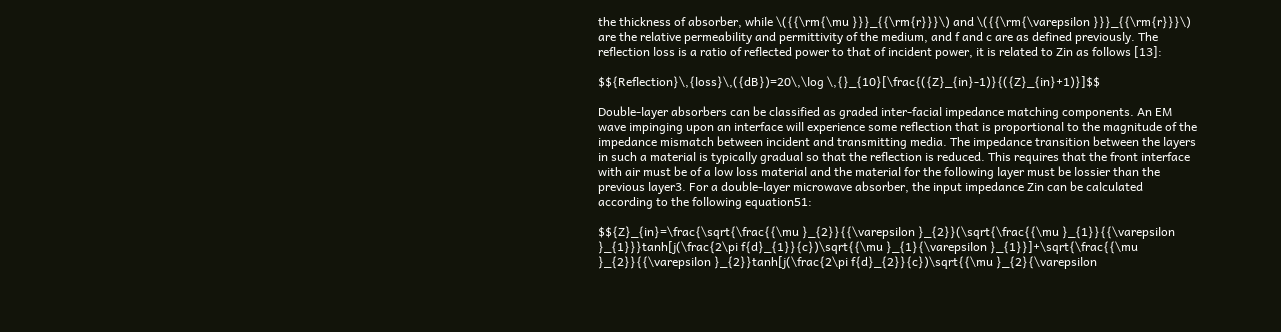the thickness of absorber, while \({{\rm{\mu }}}_{{\rm{r}}}\) and \({{\rm{\varepsilon }}}_{{\rm{r}}}\) are the relative permeability and permittivity of the medium, and f and c are as defined previously. The reflection loss is a ratio of reflected power to that of incident power, it is related to Zin as follows [13]:

$${Reflection}\,{loss}\,({dB})=20\,\log \,{}_{10}[\frac{({Z}_{in}-1)}{({Z}_{in}+1)}]$$

Double-layer absorbers can be classified as graded inter-facial impedance matching components. An EM wave impinging upon an interface will experience some reflection that is proportional to the magnitude of the impedance mismatch between incident and transmitting media. The impedance transition between the layers in such a material is typically gradual so that the reflection is reduced. This requires that the front interface with air must be of a low loss material and the material for the following layer must be lossier than the previous layer3. For a double-layer microwave absorber, the input impedance Zin can be calculated according to the following equation51:

$${Z}_{in}=\frac{\sqrt{\frac{{\mu }_{2}}{{\varepsilon }_{2}}(\sqrt{\frac{{\mu }_{1}}{{\varepsilon }_{1}}}tanh[j(\frac{2\pi f{d}_{1}}{c})\sqrt{{\mu }_{1}{\varepsilon }_{1}}]+\sqrt{\frac{{\mu }_{2}}{{\varepsilon }_{2}}tanh[j(\frac{2\pi f{d}_{2}}{c})\sqrt{{\mu }_{2}{\varepsilon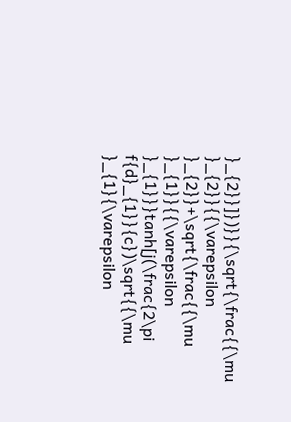}_{2}}]})}}{\sqrt{\frac{{\mu }_{2}}{{\varepsilon }_{2}}+\sqrt{\frac{{\mu }_{1}}{{\varepsilon }_{1}}}tanh[j(\frac{2\pi f{d}_{1}}{c})\sqrt{{\mu }_{1}{\varepsilon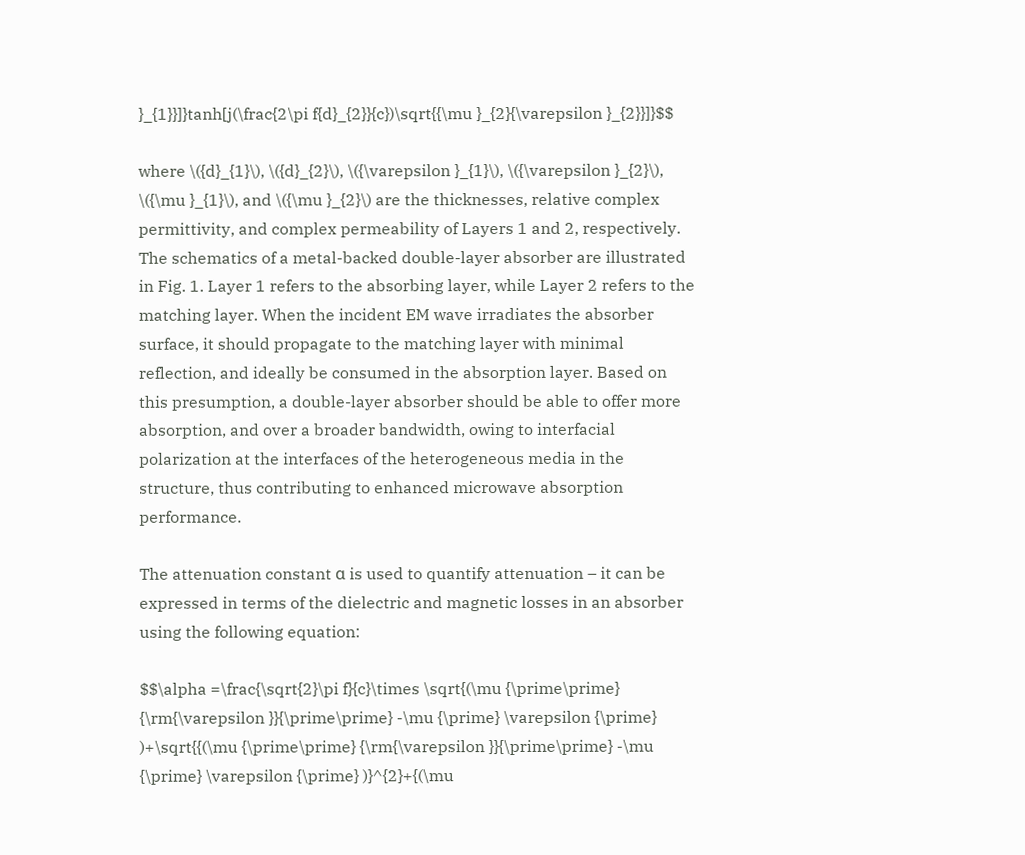}_{1}}]}tanh[j(\frac{2\pi f{d}_{2}}{c})\sqrt{{\mu }_{2}{\varepsilon }_{2}}]}$$

where \({d}_{1}\), \({d}_{2}\), \({\varepsilon }_{1}\), \({\varepsilon }_{2}\), \({\mu }_{1}\), and \({\mu }_{2}\) are the thicknesses, relative complex permittivity, and complex permeability of Layers 1 and 2, respectively. The schematics of a metal-backed double-layer absorber are illustrated in Fig. 1. Layer 1 refers to the absorbing layer, while Layer 2 refers to the matching layer. When the incident EM wave irradiates the absorber surface, it should propagate to the matching layer with minimal reflection, and ideally be consumed in the absorption layer. Based on this presumption, a double-layer absorber should be able to offer more absorption, and over a broader bandwidth, owing to interfacial polarization at the interfaces of the heterogeneous media in the structure, thus contributing to enhanced microwave absorption performance.

The attenuation constant α is used to quantify attenuation – it can be expressed in terms of the dielectric and magnetic losses in an absorber using the following equation:

$$\alpha =\frac{\sqrt{2}\pi f}{c}\times \sqrt{(\mu {\prime\prime} {\rm{\varepsilon }}{\prime\prime} -\mu {\prime} \varepsilon {\prime} )+\sqrt{{(\mu {\prime\prime} {\rm{\varepsilon }}{\prime\prime} -\mu {\prime} \varepsilon {\prime} )}^{2}+{(\mu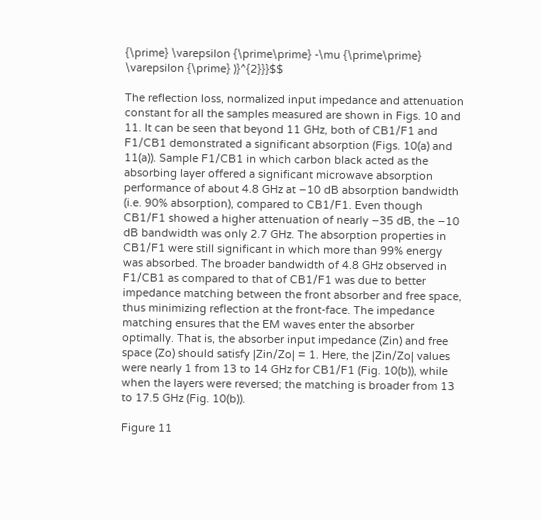{\prime} \varepsilon {\prime\prime} -\mu {\prime\prime} \varepsilon {\prime} )}^{2}}}$$

The reflection loss, normalized input impedance and attenuation constant for all the samples measured are shown in Figs. 10 and 11. It can be seen that beyond 11 GHz, both of CB1/F1 and F1/CB1 demonstrated a significant absorption (Figs. 10(a) and 11(a)). Sample F1/CB1 in which carbon black acted as the absorbing layer offered a significant microwave absorption performance of about 4.8 GHz at −10 dB absorption bandwidth (i.e. 90% absorption), compared to CB1/F1. Even though CB1/F1 showed a higher attenuation of nearly −35 dB, the −10 dB bandwidth was only 2.7 GHz. The absorption properties in CB1/F1 were still significant in which more than 99% energy was absorbed. The broader bandwidth of 4.8 GHz observed in F1/CB1 as compared to that of CB1/F1 was due to better impedance matching between the front absorber and free space, thus minimizing reflection at the front-face. The impedance matching ensures that the EM waves enter the absorber optimally. That is, the absorber input impedance (Zin) and free space (Zo) should satisfy |Zin/Zo| = 1. Here, the |Zin/Zo| values were nearly 1 from 13 to 14 GHz for CB1/F1 (Fig. 10(b)), while when the layers were reversed; the matching is broader from 13 to 17.5 GHz (Fig. 10(b)).

Figure 11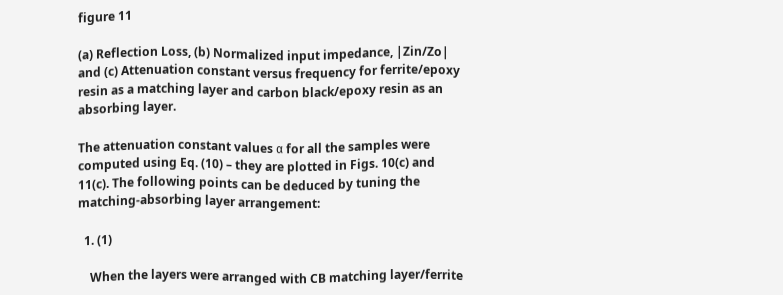figure 11

(a) Reflection Loss, (b) Normalized input impedance, |Zin/Zo| and (c) Attenuation constant versus frequency for ferrite/epoxy resin as a matching layer and carbon black/epoxy resin as an absorbing layer.

The attenuation constant values α for all the samples were computed using Eq. (10) – they are plotted in Figs. 10(c) and 11(c). The following points can be deduced by tuning the matching-absorbing layer arrangement:

  1. (1)

    When the layers were arranged with CB matching layer/ferrite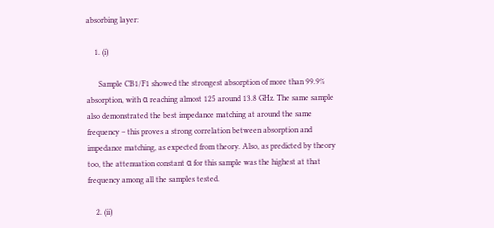absorbing layer:

    1. (i)

      Sample CB1/F1 showed the strongest absorption of more than 99.9% absorption, with α reaching almost 125 around 13.8 GHz. The same sample also demonstrated the best impedance matching at around the same frequency – this proves a strong correlation between absorption and impedance matching, as expected from theory. Also, as predicted by theory too, the attenuation constant α for this sample was the highest at that frequency among all the samples tested.

    2. (ii)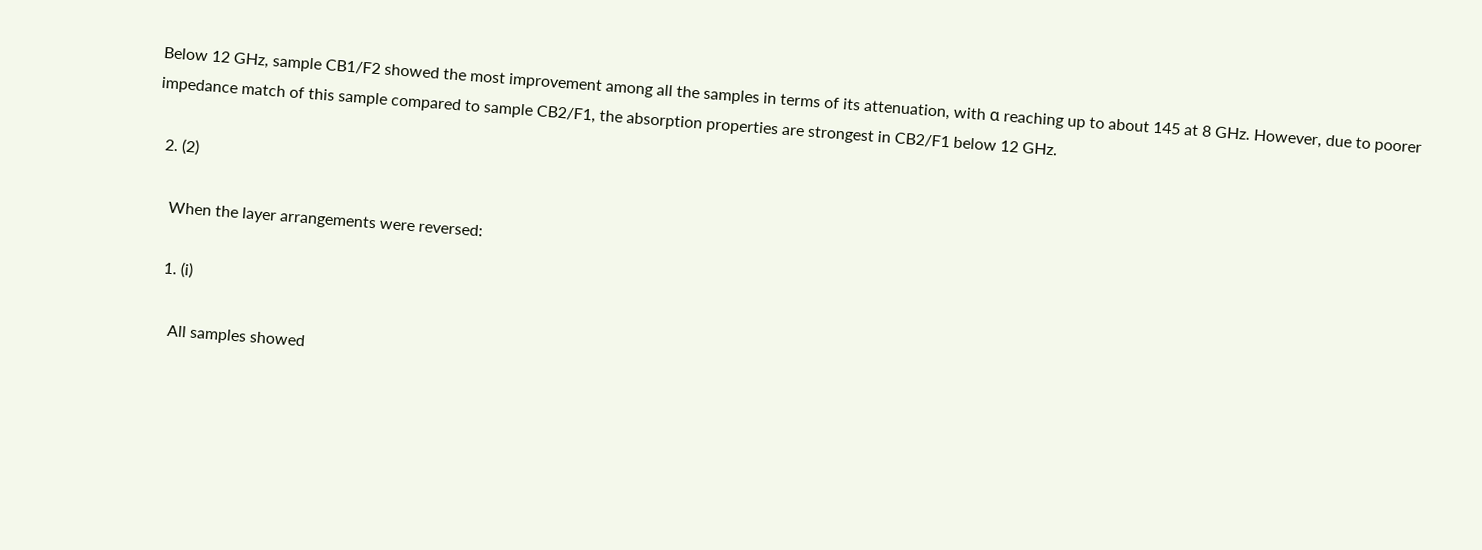Below 12 GHz, sample CB1/F2 showed the most improvement among all the samples in terms of its attenuation, with α reaching up to about 145 at 8 GHz. However, due to poorer impedance match of this sample compared to sample CB2/F1, the absorption properties are strongest in CB2/F1 below 12 GHz.

  2. (2)

    When the layer arrangements were reversed:

    1. (i)

      All samples showed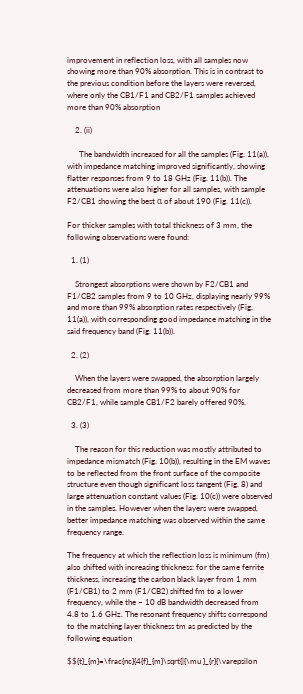improvement in reflection loss, with all samples now showing more than 90% absorption. This is in contrast to the previous condition before the layers were reversed, where only the CB1/F1 and CB2/F1 samples achieved more than 90% absorption

    2. (ii)

      The bandwidth increased for all the samples (Fig. 11(a)), with impedance matching improved significantly, showing flatter responses from 9 to 18 GHz (Fig. 11(b)). The attenuations were also higher for all samples, with sample F2/CB1 showing the best α of about 190 (Fig. 11(c)).

For thicker samples with total thickness of 3 mm, the following observations were found:

  1. (1)

    Strongest absorptions were shown by F2/CB1 and F1/CB2 samples from 9 to 10 GHz, displaying nearly 99% and more than 99% absorption rates respectively (Fig. 11(a)), with corresponding good impedance matching in the said frequency band (Fig. 11(b)).

  2. (2)

    When the layers were swapped, the absorption largely decreased from more than 99% to about 90% for CB2/F1, while sample CB1/F2 barely offered 90%.

  3. (3)

    The reason for this reduction was mostly attributed to impedance mismatch (Fig. 10(b)), resulting in the EM waves to be reflected from the front surface of the composite structure even though significant loss tangent (Fig. 8) and large attenuation constant values (Fig. 10(c)) were observed in the samples. However when the layers were swapped, better impedance matching was observed within the same frequency range.

The frequency at which the reflection loss is minimum (fm) also shifted with increasing thickness: for the same ferrite thickness, increasing the carbon black layer from 1 mm (F1/CB1) to 2 mm (F1/CB2) shifted fm to a lower frequency, while the – 10 dB bandwidth decreased from 4.8 to 1.6 GHz. The resonant frequency shifts correspond to the matching layer thickness tm as predicted by the following equation

$${t}_{m}=\frac{nc}{4{f}_{m}\sqrt{|{\mu }_{r}{\varepsilon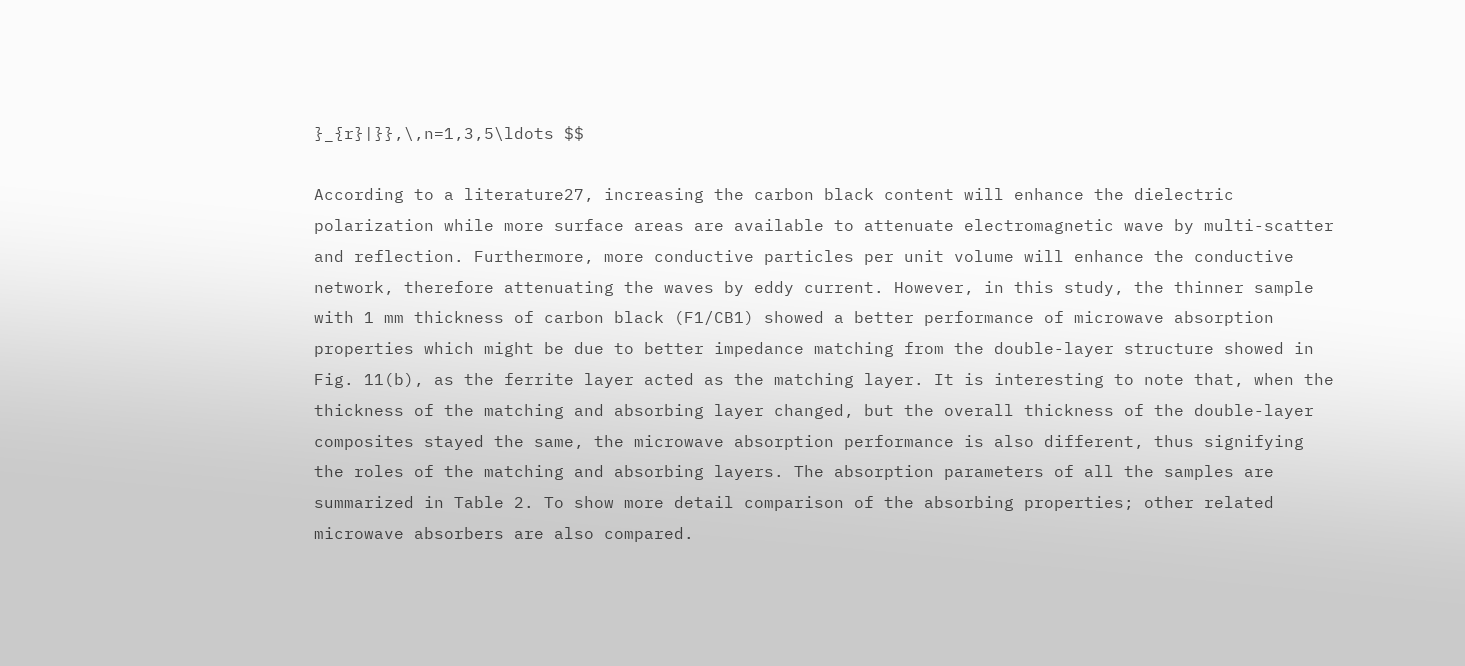}_{r}|}},\,n=1,3,5\ldots $$

According to a literature27, increasing the carbon black content will enhance the dielectric polarization while more surface areas are available to attenuate electromagnetic wave by multi-scatter and reflection. Furthermore, more conductive particles per unit volume will enhance the conductive network, therefore attenuating the waves by eddy current. However, in this study, the thinner sample with 1 mm thickness of carbon black (F1/CB1) showed a better performance of microwave absorption properties which might be due to better impedance matching from the double-layer structure showed in Fig. 11(b), as the ferrite layer acted as the matching layer. It is interesting to note that, when the thickness of the matching and absorbing layer changed, but the overall thickness of the double-layer composites stayed the same, the microwave absorption performance is also different, thus signifying the roles of the matching and absorbing layers. The absorption parameters of all the samples are summarized in Table 2. To show more detail comparison of the absorbing properties; other related microwave absorbers are also compared.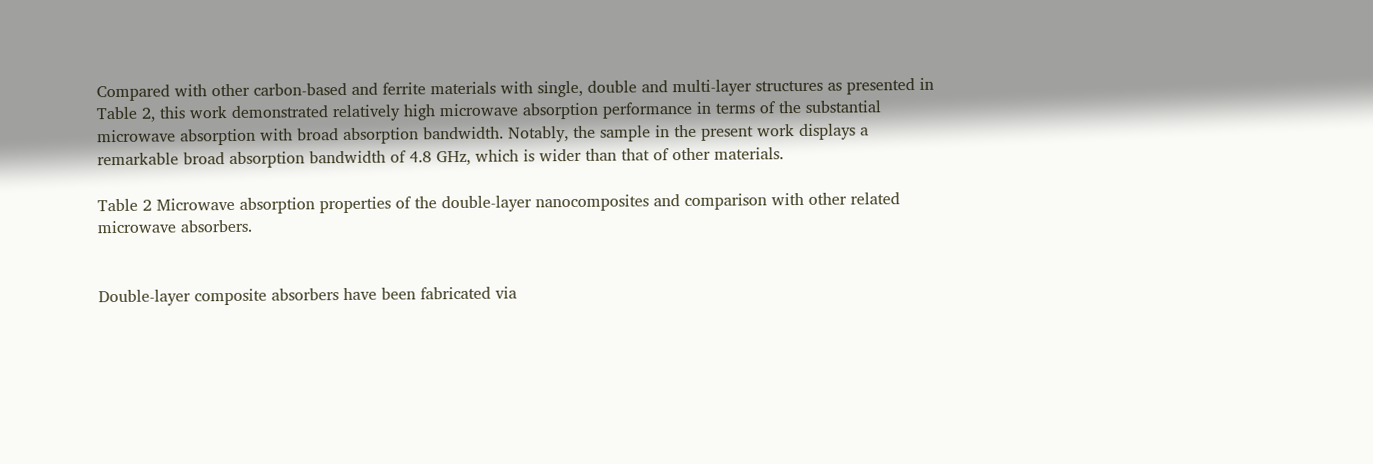Compared with other carbon-based and ferrite materials with single, double and multi-layer structures as presented in Table 2, this work demonstrated relatively high microwave absorption performance in terms of the substantial microwave absorption with broad absorption bandwidth. Notably, the sample in the present work displays a remarkable broad absorption bandwidth of 4.8 GHz, which is wider than that of other materials.

Table 2 Microwave absorption properties of the double-layer nanocomposites and comparison with other related microwave absorbers.


Double-layer composite absorbers have been fabricated via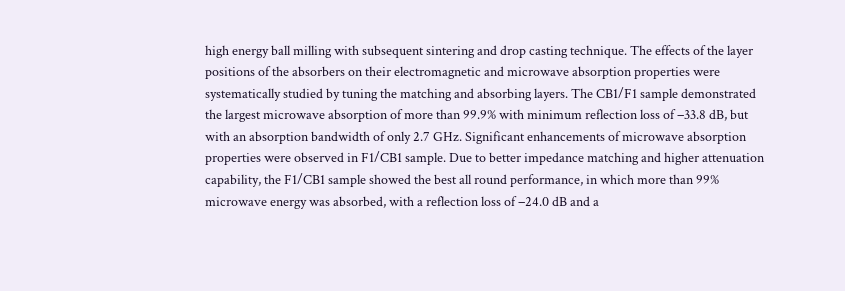high energy ball milling with subsequent sintering and drop casting technique. The effects of the layer positions of the absorbers on their electromagnetic and microwave absorption properties were systematically studied by tuning the matching and absorbing layers. The CB1/F1 sample demonstrated the largest microwave absorption of more than 99.9% with minimum reflection loss of −33.8 dB, but with an absorption bandwidth of only 2.7 GHz. Significant enhancements of microwave absorption properties were observed in F1/CB1 sample. Due to better impedance matching and higher attenuation capability, the F1/CB1 sample showed the best all round performance, in which more than 99% microwave energy was absorbed, with a reflection loss of −24.0 dB and a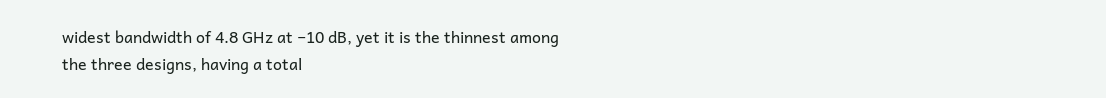widest bandwidth of 4.8 GHz at −10 dB, yet it is the thinnest among the three designs, having a total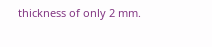thickness of only 2 mm.